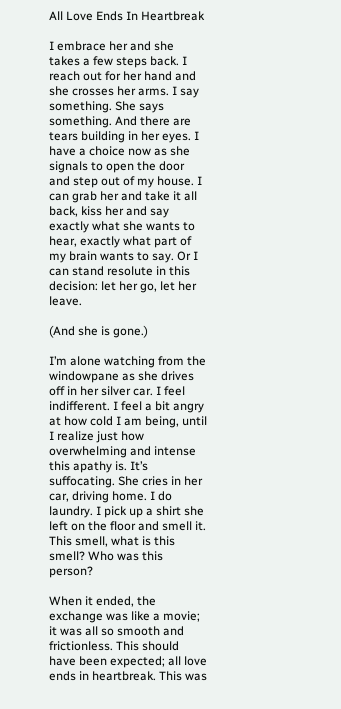All Love Ends In Heartbreak

I embrace her and she takes a few steps back. I reach out for her hand and she crosses her arms. I say something. She says something. And there are tears building in her eyes. I have a choice now as she signals to open the door and step out of my house. I can grab her and take it all back, kiss her and say exactly what she wants to hear, exactly what part of my brain wants to say. Or I can stand resolute in this decision: let her go, let her leave.

(And she is gone.)

I’m alone watching from the windowpane as she drives off in her silver car. I feel indifferent. I feel a bit angry at how cold I am being, until I realize just how overwhelming and intense this apathy is. It’s suffocating. She cries in her car, driving home. I do laundry. I pick up a shirt she left on the floor and smell it. This smell, what is this smell? Who was this person?

When it ended, the exchange was like a movie; it was all so smooth and frictionless. This should have been expected; all love ends in heartbreak. This was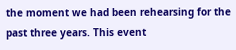the moment we had been rehearsing for the past three years. This event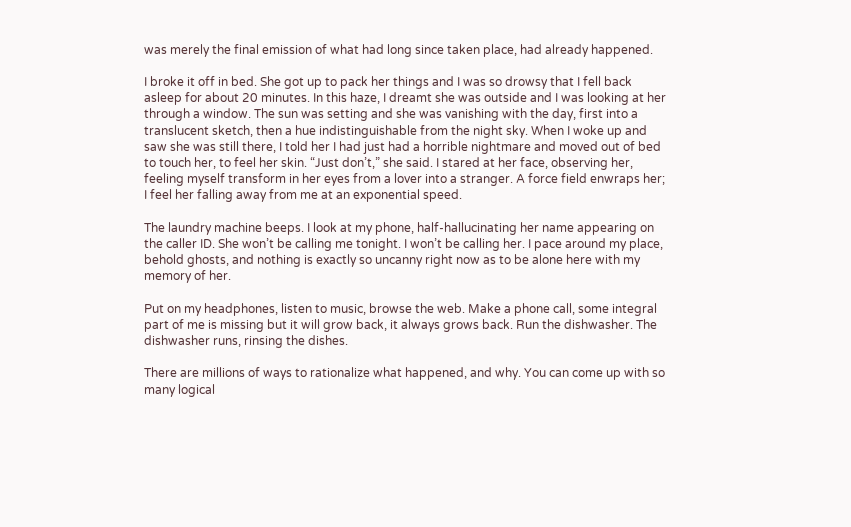was merely the final emission of what had long since taken place, had already happened.

I broke it off in bed. She got up to pack her things and I was so drowsy that I fell back asleep for about 20 minutes. In this haze, I dreamt she was outside and I was looking at her through a window. The sun was setting and she was vanishing with the day, first into a translucent sketch, then a hue indistinguishable from the night sky. When I woke up and saw she was still there, I told her I had just had a horrible nightmare and moved out of bed to touch her, to feel her skin. “Just don’t,” she said. I stared at her face, observing her, feeling myself transform in her eyes from a lover into a stranger. A force field enwraps her; I feel her falling away from me at an exponential speed.

The laundry machine beeps. I look at my phone, half-hallucinating her name appearing on the caller ID. She won’t be calling me tonight. I won’t be calling her. I pace around my place, behold ghosts, and nothing is exactly so uncanny right now as to be alone here with my memory of her.

Put on my headphones, listen to music, browse the web. Make a phone call, some integral part of me is missing but it will grow back, it always grows back. Run the dishwasher. The dishwasher runs, rinsing the dishes.

There are millions of ways to rationalize what happened, and why. You can come up with so many logical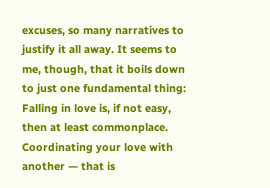excuses, so many narratives to justify it all away. It seems to me, though, that it boils down to just one fundamental thing: Falling in love is, if not easy, then at least commonplace. Coordinating your love with another — that is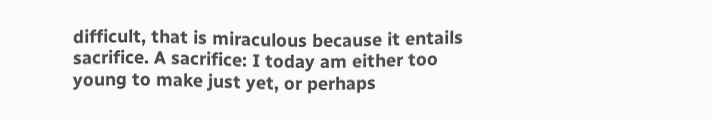difficult, that is miraculous because it entails sacrifice. A sacrifice: I today am either too young to make just yet, or perhaps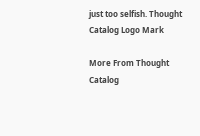just too selfish. Thought Catalog Logo Mark

More From Thought Catalog